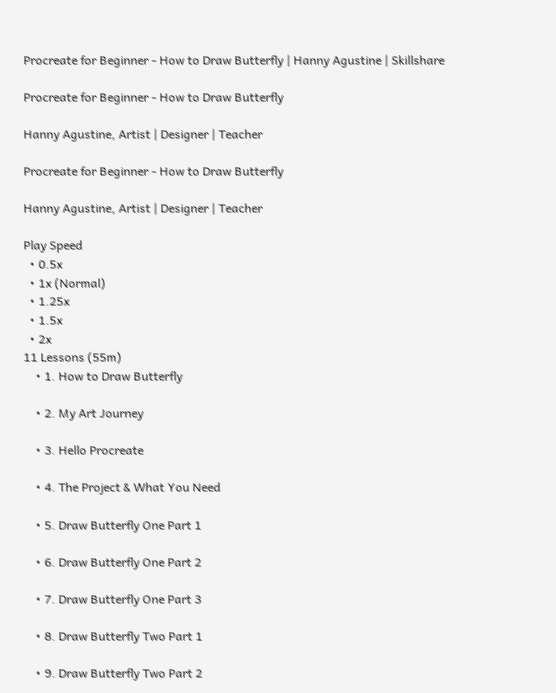Procreate for Beginner - How to Draw Butterfly | Hanny Agustine | Skillshare

Procreate for Beginner - How to Draw Butterfly

Hanny Agustine, Artist | Designer | Teacher

Procreate for Beginner - How to Draw Butterfly

Hanny Agustine, Artist | Designer | Teacher

Play Speed
  • 0.5x
  • 1x (Normal)
  • 1.25x
  • 1.5x
  • 2x
11 Lessons (55m)
    • 1. How to Draw Butterfly

    • 2. My Art Journey

    • 3. Hello Procreate

    • 4. The Project & What You Need

    • 5. Draw Butterfly One Part 1

    • 6. Draw Butterfly One Part 2

    • 7. Draw Butterfly One Part 3

    • 8. Draw Butterfly Two Part 1

    • 9. Draw Butterfly Two Part 2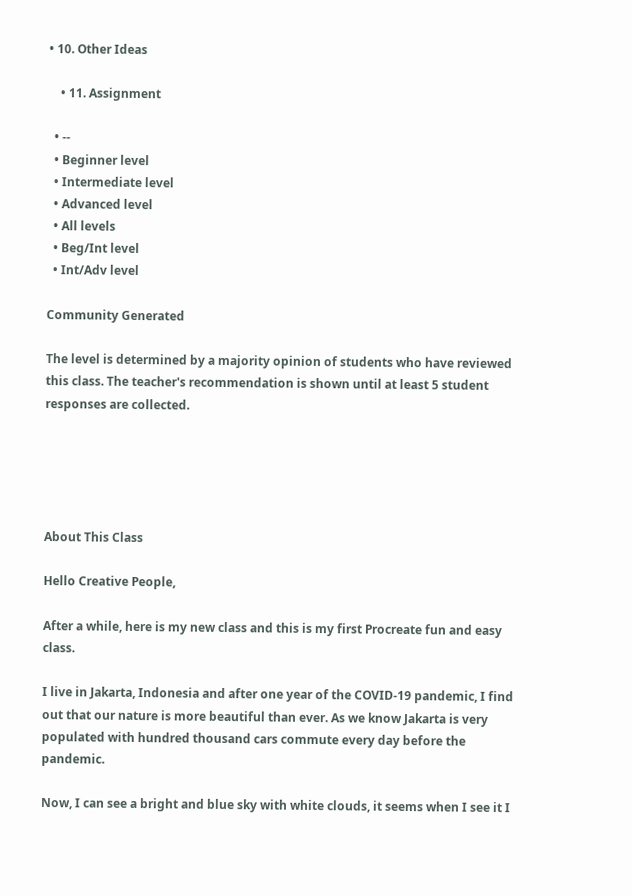• 10. Other Ideas

    • 11. Assignment

  • --
  • Beginner level
  • Intermediate level
  • Advanced level
  • All levels
  • Beg/Int level
  • Int/Adv level

Community Generated

The level is determined by a majority opinion of students who have reviewed this class. The teacher's recommendation is shown until at least 5 student responses are collected.





About This Class

Hello Creative People,

After a while, here is my new class and this is my first Procreate fun and easy class.

I live in Jakarta, Indonesia and after one year of the COVID-19 pandemic, I find out that our nature is more beautiful than ever. As we know Jakarta is very populated with hundred thousand cars commute every day before the pandemic.

Now, I can see a bright and blue sky with white clouds, it seems when I see it I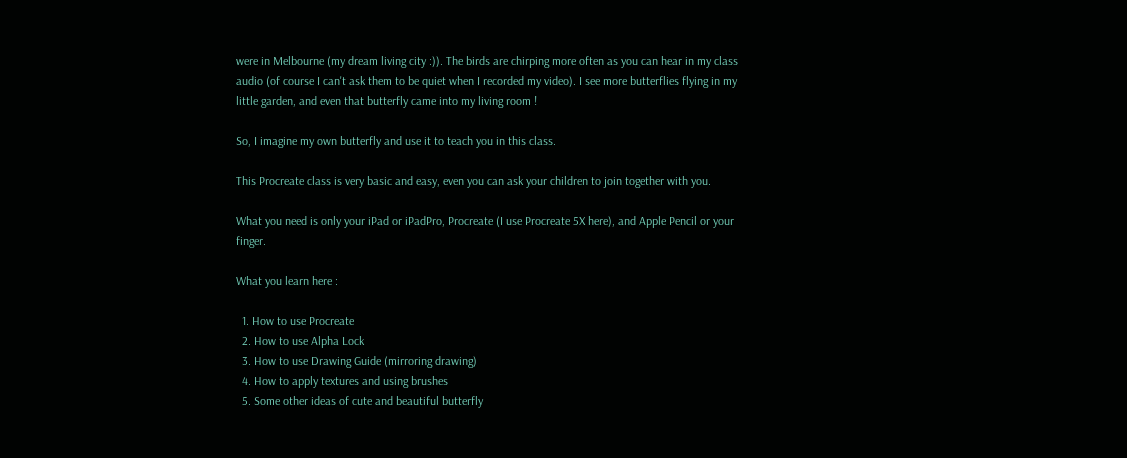were in Melbourne (my dream living city :)). The birds are chirping more often as you can hear in my class audio (of course I can't ask them to be quiet when I recorded my video). I see more butterflies flying in my little garden, and even that butterfly came into my living room !

So, I imagine my own butterfly and use it to teach you in this class.

This Procreate class is very basic and easy, even you can ask your children to join together with you.

What you need is only your iPad or iPadPro, Procreate (I use Procreate 5X here), and Apple Pencil or your finger.

What you learn here :

  1. How to use Procreate
  2. How to use Alpha Lock
  3. How to use Drawing Guide (mirroring drawing)
  4. How to apply textures and using brushes
  5. Some other ideas of cute and beautiful butterfly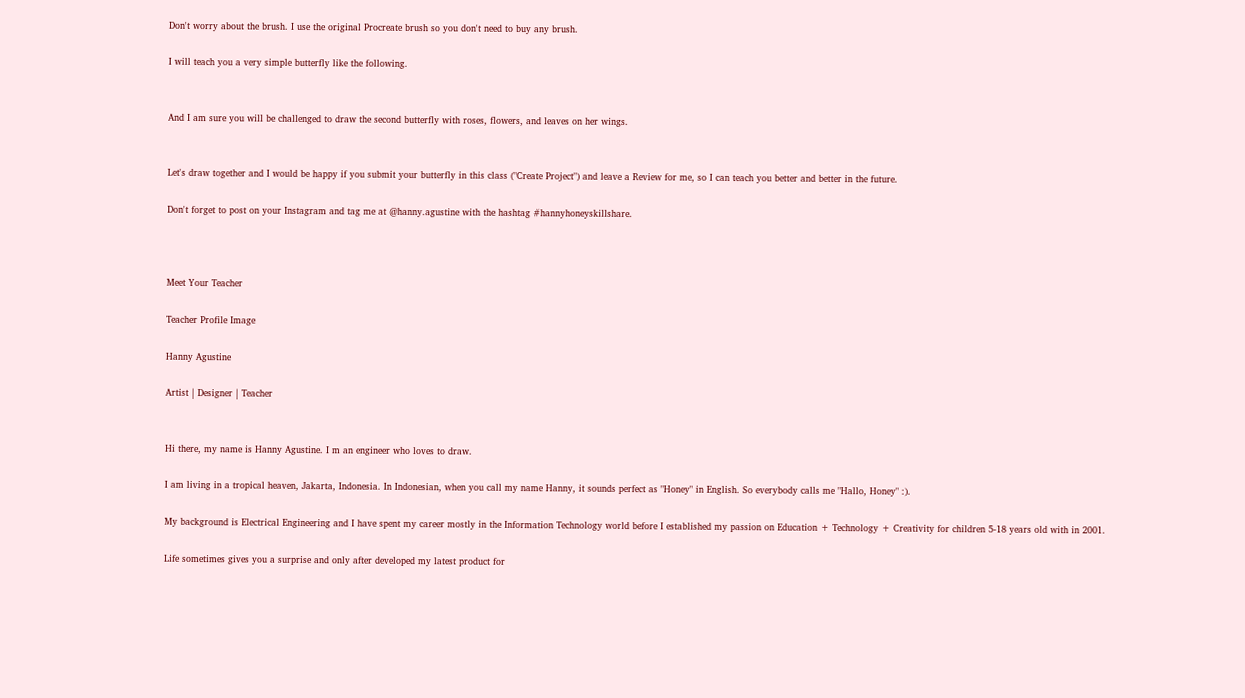Don't worry about the brush. I use the original Procreate brush so you don't need to buy any brush.

I will teach you a very simple butterfly like the following.


And I am sure you will be challenged to draw the second butterfly with roses, flowers, and leaves on her wings.


Let's draw together and I would be happy if you submit your butterfly in this class ("Create Project") and leave a Review for me, so I can teach you better and better in the future.

Don't forget to post on your Instagram and tag me at @hanny.agustine with the hashtag #hannyhoneyskillshare.



Meet Your Teacher

Teacher Profile Image

Hanny Agustine

Artist | Designer | Teacher


Hi there, my name is Hanny Agustine. I m an engineer who loves to draw.

I am living in a tropical heaven, Jakarta, Indonesia. In Indonesian, when you call my name Hanny, it sounds perfect as "Honey" in English. So everybody calls me "Hallo, Honey" :).

My background is Electrical Engineering and I have spent my career mostly in the Information Technology world before I established my passion on Education + Technology + Creativity for children 5-18 years old with in 2001.

Life sometimes gives you a surprise and only after developed my latest product for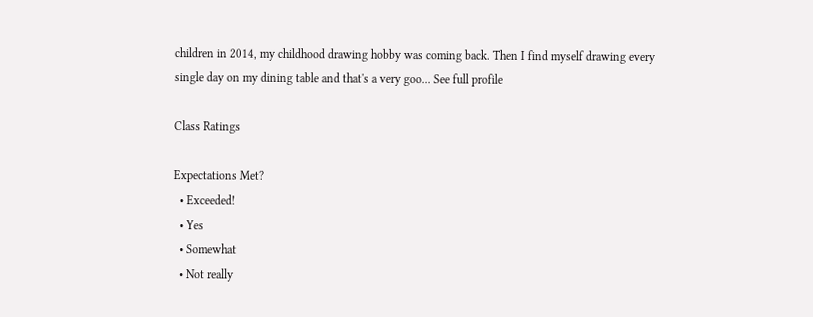children in 2014, my childhood drawing hobby was coming back. Then I find myself drawing every single day on my dining table and that's a very goo... See full profile

Class Ratings

Expectations Met?
  • Exceeded!
  • Yes
  • Somewhat
  • Not really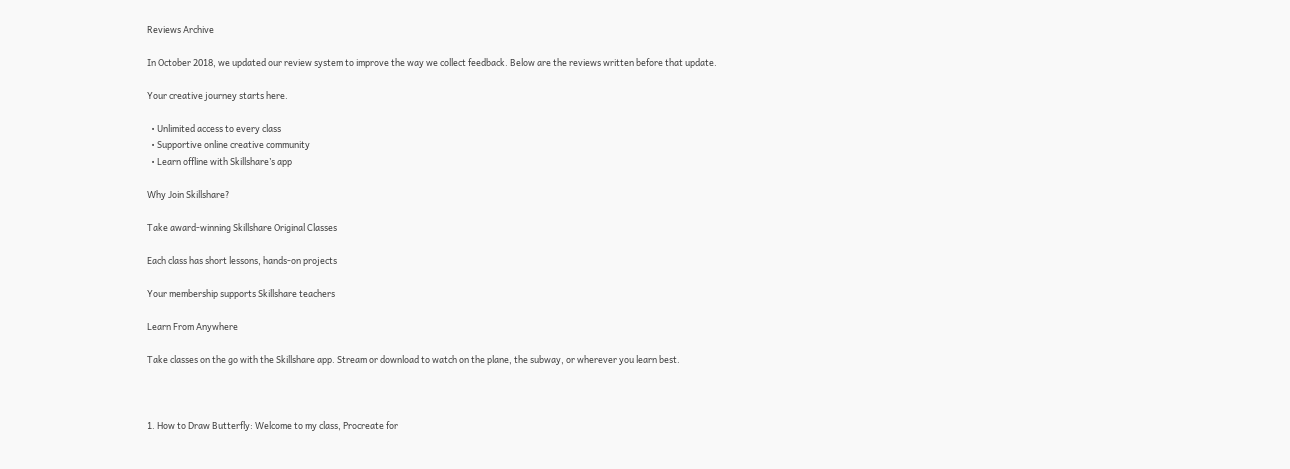Reviews Archive

In October 2018, we updated our review system to improve the way we collect feedback. Below are the reviews written before that update.

Your creative journey starts here.

  • Unlimited access to every class
  • Supportive online creative community
  • Learn offline with Skillshare’s app

Why Join Skillshare?

Take award-winning Skillshare Original Classes

Each class has short lessons, hands-on projects

Your membership supports Skillshare teachers

Learn From Anywhere

Take classes on the go with the Skillshare app. Stream or download to watch on the plane, the subway, or wherever you learn best.



1. How to Draw Butterfly: Welcome to my class, Procreate for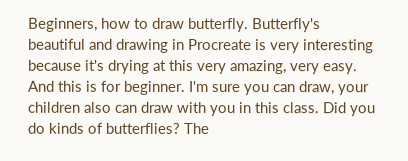Beginners, how to draw butterfly. Butterfly's beautiful and drawing in Procreate is very interesting because it's drying at this very amazing, very easy. And this is for beginner. I'm sure you can draw, your children also can draw with you in this class. Did you do kinds of butterflies? The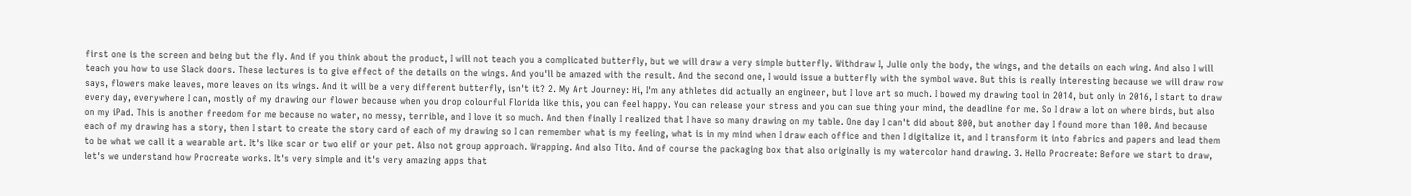first one is the screen and being but the fly. And if you think about the product, I will not teach you a complicated butterfly, but we will draw a very simple butterfly. Withdraw I, Julie only the body, the wings, and the details on each wing. And also I will teach you how to use Slack doors. These lectures is to give effect of the details on the wings. And you'll be amazed with the result. And the second one, I would issue a butterfly with the symbol wave. But this is really interesting because we will draw row says, flowers make leaves, more leaves on its wings. And it will be a very different butterfly, isn't it? 2. My Art Journey: Hi, I'm any athletes did actually an engineer, but I love art so much. I bowed my drawing tool in 2014, but only in 2016, I start to draw every day, everywhere I can, mostly of my drawing our flower because when you drop colourful Florida like this, you can feel happy. You can release your stress and you can sue thing your mind, the deadline for me. So I draw a lot on where birds, but also on my iPad. This is another freedom for me because no water, no messy, terrible, and I love it so much. And then finally I realized that I have so many drawing on my table. One day I can't did about 800, but another day I found more than 100. And because each of my drawing has a story, then I start to create the story card of each of my drawing so I can remember what is my feeling, what is in my mind when I draw each office and then I digitalize it, and I transform it into fabrics and papers and lead them to be what we call it a wearable art. It's like scar or two elif or your pet. Also not group approach. Wrapping. And also Tito. And of course the packaging box that also originally is my watercolor hand drawing. 3. Hello Procreate: Before we start to draw, let's we understand how Procreate works. It's very simple and it's very amazing apps that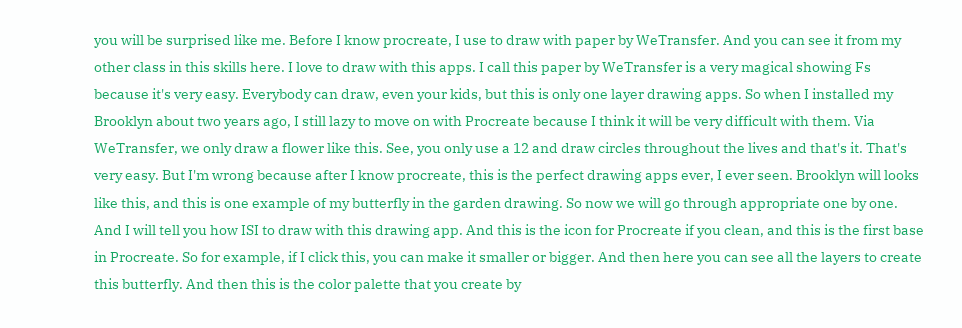you will be surprised like me. Before I know procreate, I use to draw with paper by WeTransfer. And you can see it from my other class in this skills here. I love to draw with this apps. I call this paper by WeTransfer is a very magical showing Fs because it's very easy. Everybody can draw, even your kids, but this is only one layer drawing apps. So when I installed my Brooklyn about two years ago, I still lazy to move on with Procreate because I think it will be very difficult with them. Via WeTransfer, we only draw a flower like this. See, you only use a 12 and draw circles throughout the lives and that's it. That's very easy. But I'm wrong because after I know procreate, this is the perfect drawing apps ever, I ever seen. Brooklyn will looks like this, and this is one example of my butterfly in the garden drawing. So now we will go through appropriate one by one. And I will tell you how ISI to draw with this drawing app. And this is the icon for Procreate if you clean, and this is the first base in Procreate. So for example, if I click this, you can make it smaller or bigger. And then here you can see all the layers to create this butterfly. And then this is the color palette that you create by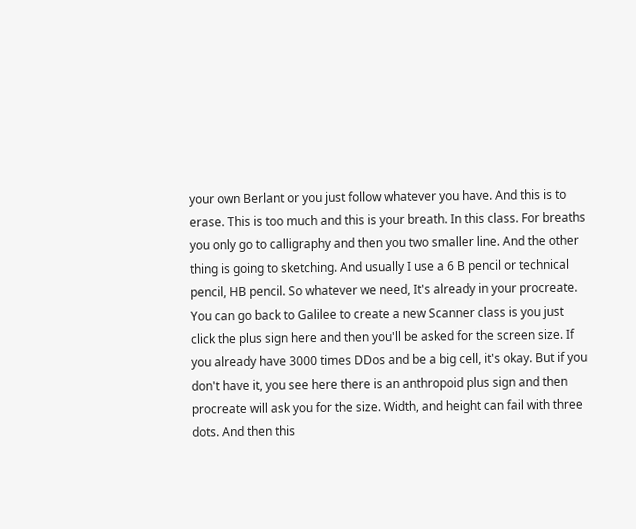your own Berlant or you just follow whatever you have. And this is to erase. This is too much and this is your breath. In this class. For breaths you only go to calligraphy and then you two smaller line. And the other thing is going to sketching. And usually I use a 6 B pencil or technical pencil, HB pencil. So whatever we need, It's already in your procreate. You can go back to Galilee to create a new Scanner class is you just click the plus sign here and then you'll be asked for the screen size. If you already have 3000 times DDos and be a big cell, it's okay. But if you don't have it, you see here there is an anthropoid plus sign and then procreate will ask you for the size. Width, and height can fail with three dots. And then this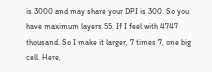is 3000 and may share your DPI is 300. So you have maximum layers 55. If I feel with 4747 thousand. So I make it larger, 7 times 7, one big cell. Here,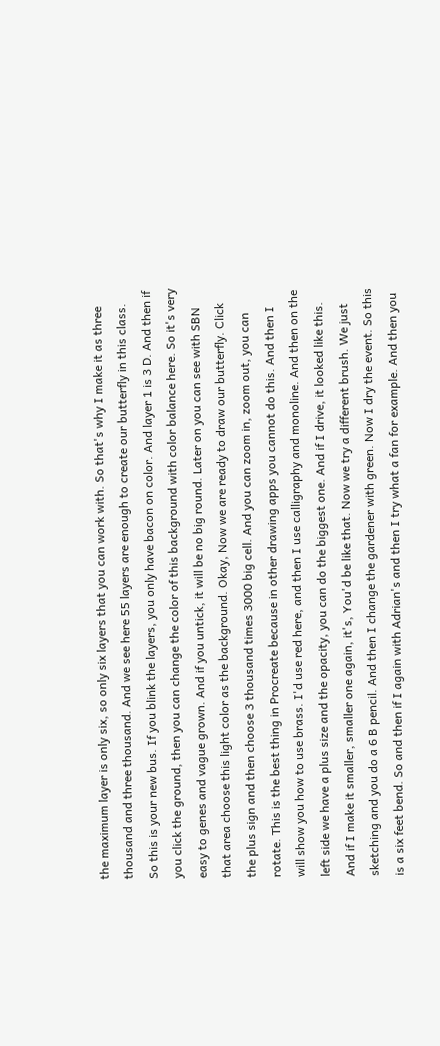the maximum layer is only six, so only six layers that you can work with. So that's why I make it as three thousand and three thousand. And we see here 55 layers are enough to create our butterfly in this class. So this is your new bus. If you blink the layers, you only have bacon on color. And layer 1 is 3 D. And then if you click the ground, then you can change the color of this background with color balance here. So it's very easy to genes and vague grown. And if you untick, it will be no big round. Later on you can see with SBN that area choose this light color as the background. Okay, Now we are ready to draw our butterfly. Click the plus sign and then choose 3 thousand times 3000 big cell. And you can zoom in, zoom out, you can rotate. This is the best thing in Procreate because in other drawing apps you cannot do this. And then I will show you how to use brass. I'd use red here, and then I use calligraphy and monoline. And then on the left side we have a plus size and the opacity, you can do the biggest one. And if I drive, it looked like this. And if I make it smaller, smaller one again, it's, You'd be like that. Now we try a different brush. We just sketching and you do a 6 B pencil. And then I change the gardener with green. Now I dry the event. So this is a six feet bend. So and then if I again with Adrian's and then I try what a fan for example. And then you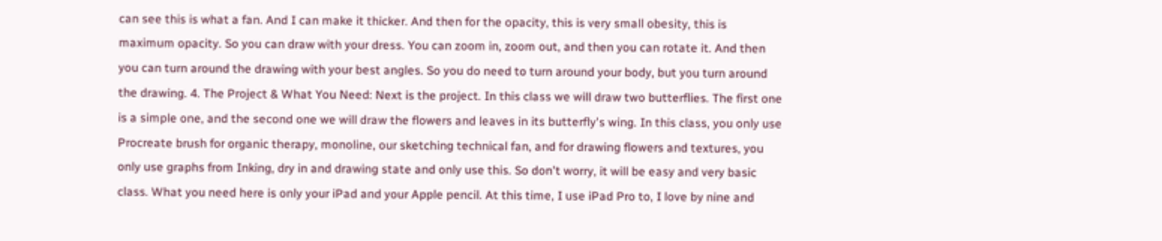can see this is what a fan. And I can make it thicker. And then for the opacity, this is very small obesity, this is maximum opacity. So you can draw with your dress. You can zoom in, zoom out, and then you can rotate it. And then you can turn around the drawing with your best angles. So you do need to turn around your body, but you turn around the drawing. 4. The Project & What You Need: Next is the project. In this class we will draw two butterflies. The first one is a simple one, and the second one we will draw the flowers and leaves in its butterfly's wing. In this class, you only use Procreate brush for organic therapy, monoline, our sketching technical fan, and for drawing flowers and textures, you only use graphs from Inking, dry in and drawing state and only use this. So don't worry, it will be easy and very basic class. What you need here is only your iPad and your Apple pencil. At this time, I use iPad Pro to, I love by nine and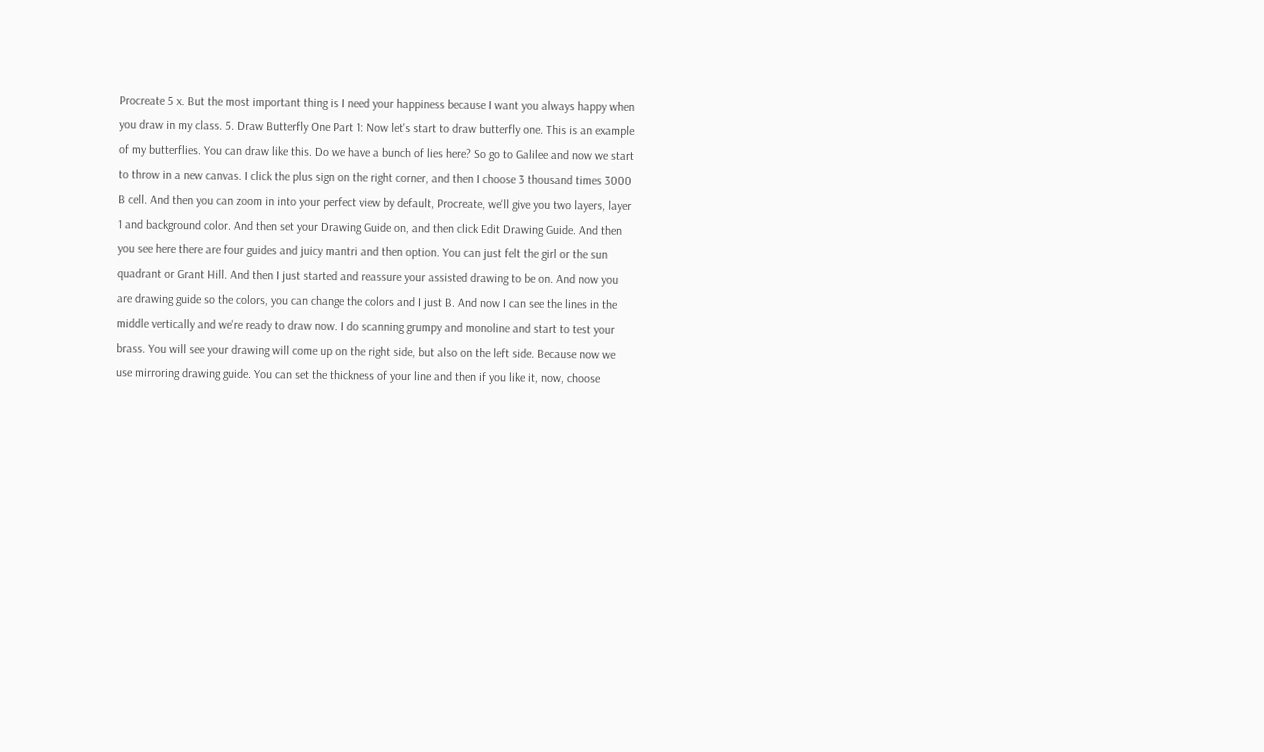Procreate 5 x. But the most important thing is I need your happiness because I want you always happy when you draw in my class. 5. Draw Butterfly One Part 1: Now let's start to draw butterfly one. This is an example of my butterflies. You can draw like this. Do we have a bunch of lies here? So go to Galilee and now we start to throw in a new canvas. I click the plus sign on the right corner, and then I choose 3 thousand times 3000 B cell. And then you can zoom in into your perfect view by default, Procreate, we'll give you two layers, layer 1 and background color. And then set your Drawing Guide on, and then click Edit Drawing Guide. And then you see here there are four guides and juicy mantri and then option. You can just felt the girl or the sun quadrant or Grant Hill. And then I just started and reassure your assisted drawing to be on. And now you are drawing guide so the colors, you can change the colors and I just B. And now I can see the lines in the middle vertically and we're ready to draw now. I do scanning grumpy and monoline and start to test your brass. You will see your drawing will come up on the right side, but also on the left side. Because now we use mirroring drawing guide. You can set the thickness of your line and then if you like it, now, choose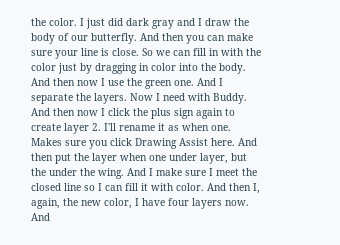the color. I just did dark gray and I draw the body of our butterfly. And then you can make sure your line is close. So we can fill in with the color just by dragging in color into the body. And then now I use the green one. And I separate the layers. Now I need with Buddy. And then now I click the plus sign again to create layer 2. I'll rename it as when one. Makes sure you click Drawing Assist here. And then put the layer when one under layer, but the under the wing. And I make sure I meet the closed line so I can fill it with color. And then I, again, the new color, I have four layers now. And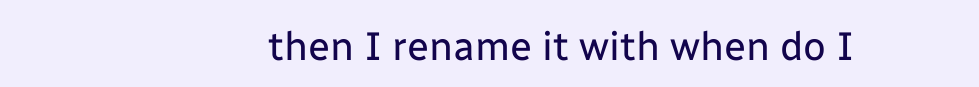then I rename it with when do I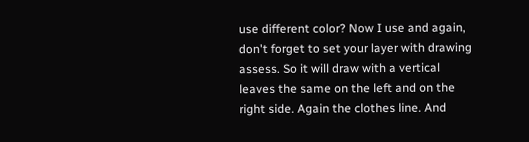use different color? Now I use and again, don't forget to set your layer with drawing assess. So it will draw with a vertical leaves the same on the left and on the right side. Again the clothes line. And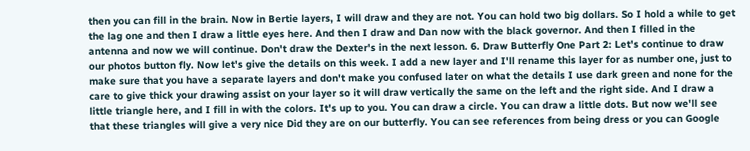then you can fill in the brain. Now in Bertie layers, I will draw and they are not. You can hold two big dollars. So I hold a while to get the lag one and then I draw a little eyes here. And then I draw and Dan now with the black governor. And then I filled in the antenna and now we will continue. Don't draw the Dexter's in the next lesson. 6. Draw Butterfly One Part 2: Let's continue to draw our photos button fly. Now let's give the details on this week. I add a new layer and I'll rename this layer for as number one, just to make sure that you have a separate layers and don't make you confused later on what the details I use dark green and none for the care to give thick your drawing assist on your layer so it will draw vertically the same on the left and the right side. And I draw a little triangle here, and I fill in with the colors. It's up to you. You can draw a circle. You can draw a little dots. But now we'll see that these triangles will give a very nice Did they are on our butterfly. You can see references from being dress or you can Google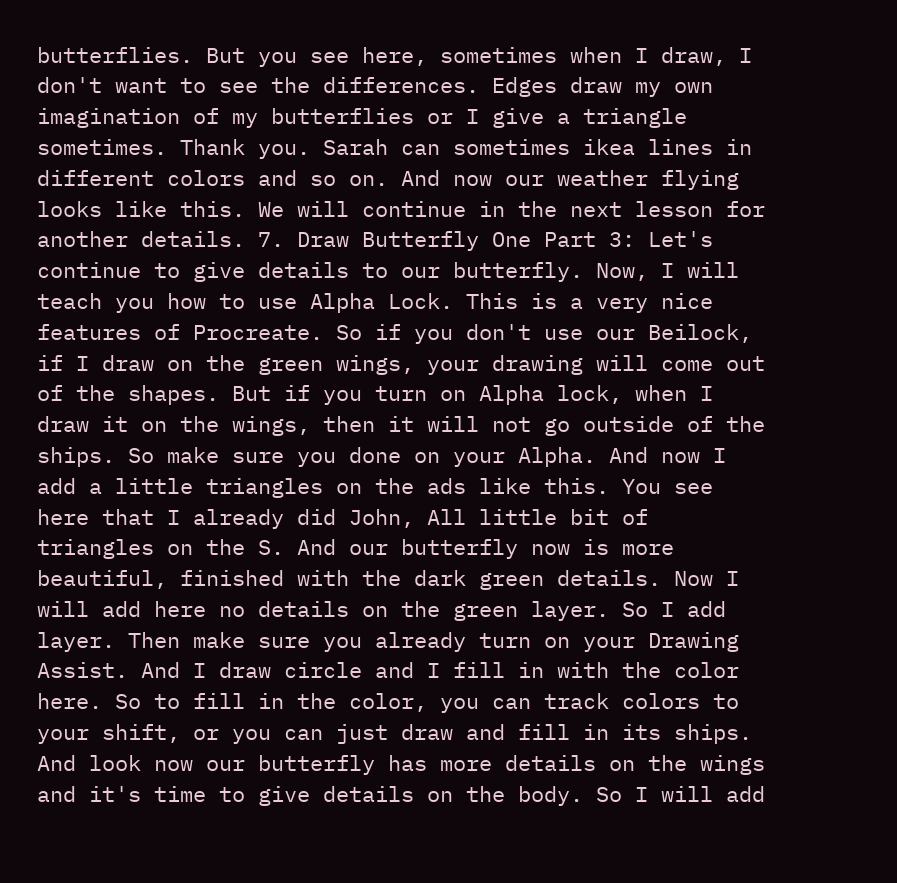butterflies. But you see here, sometimes when I draw, I don't want to see the differences. Edges draw my own imagination of my butterflies or I give a triangle sometimes. Thank you. Sarah can sometimes ikea lines in different colors and so on. And now our weather flying looks like this. We will continue in the next lesson for another details. 7. Draw Butterfly One Part 3: Let's continue to give details to our butterfly. Now, I will teach you how to use Alpha Lock. This is a very nice features of Procreate. So if you don't use our Beilock, if I draw on the green wings, your drawing will come out of the shapes. But if you turn on Alpha lock, when I draw it on the wings, then it will not go outside of the ships. So make sure you done on your Alpha. And now I add a little triangles on the ads like this. You see here that I already did John, All little bit of triangles on the S. And our butterfly now is more beautiful, finished with the dark green details. Now I will add here no details on the green layer. So I add layer. Then make sure you already turn on your Drawing Assist. And I draw circle and I fill in with the color here. So to fill in the color, you can track colors to your shift, or you can just draw and fill in its ships. And look now our butterfly has more details on the wings and it's time to give details on the body. So I will add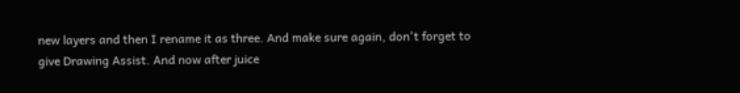new layers and then I rename it as three. And make sure again, don't forget to give Drawing Assist. And now after juice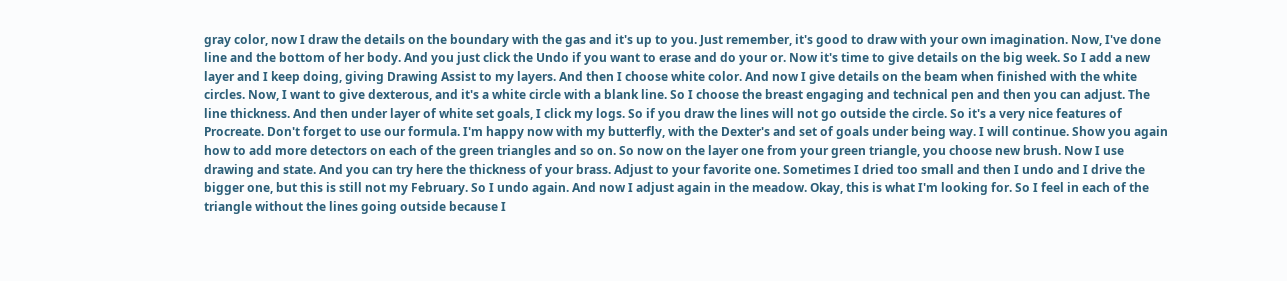gray color, now I draw the details on the boundary with the gas and it's up to you. Just remember, it's good to draw with your own imagination. Now, I've done line and the bottom of her body. And you just click the Undo if you want to erase and do your or. Now it's time to give details on the big week. So I add a new layer and I keep doing, giving Drawing Assist to my layers. And then I choose white color. And now I give details on the beam when finished with the white circles. Now, I want to give dexterous, and it's a white circle with a blank line. So I choose the breast engaging and technical pen and then you can adjust. The line thickness. And then under layer of white set goals, I click my logs. So if you draw the lines will not go outside the circle. So it's a very nice features of Procreate. Don't forget to use our formula. I'm happy now with my butterfly, with the Dexter's and set of goals under being way. I will continue. Show you again how to add more detectors on each of the green triangles and so on. So now on the layer one from your green triangle, you choose new brush. Now I use drawing and state. And you can try here the thickness of your brass. Adjust to your favorite one. Sometimes I dried too small and then I undo and I drive the bigger one, but this is still not my February. So I undo again. And now I adjust again in the meadow. Okay, this is what I'm looking for. So I feel in each of the triangle without the lines going outside because I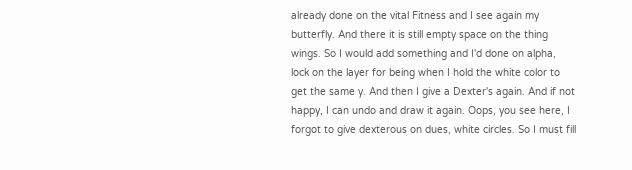already done on the vital Fitness and I see again my butterfly. And there it is still empty space on the thing wings. So I would add something and I'd done on alpha, lock on the layer for being when I hold the white color to get the same y. And then I give a Dexter's again. And if not happy, I can undo and draw it again. Oops, you see here, I forgot to give dexterous on dues, white circles. So I must fill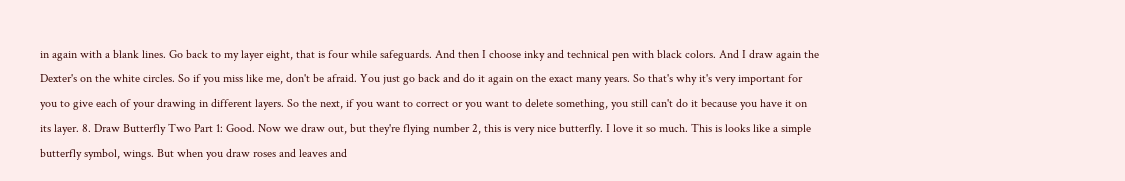in again with a blank lines. Go back to my layer eight, that is four while safeguards. And then I choose inky and technical pen with black colors. And I draw again the Dexter's on the white circles. So if you miss like me, don't be afraid. You just go back and do it again on the exact many years. So that's why it's very important for you to give each of your drawing in different layers. So the next, if you want to correct or you want to delete something, you still can't do it because you have it on its layer. 8. Draw Butterfly Two Part 1: Good. Now we draw out, but they're flying number 2, this is very nice butterfly. I love it so much. This is looks like a simple butterfly symbol, wings. But when you draw roses and leaves and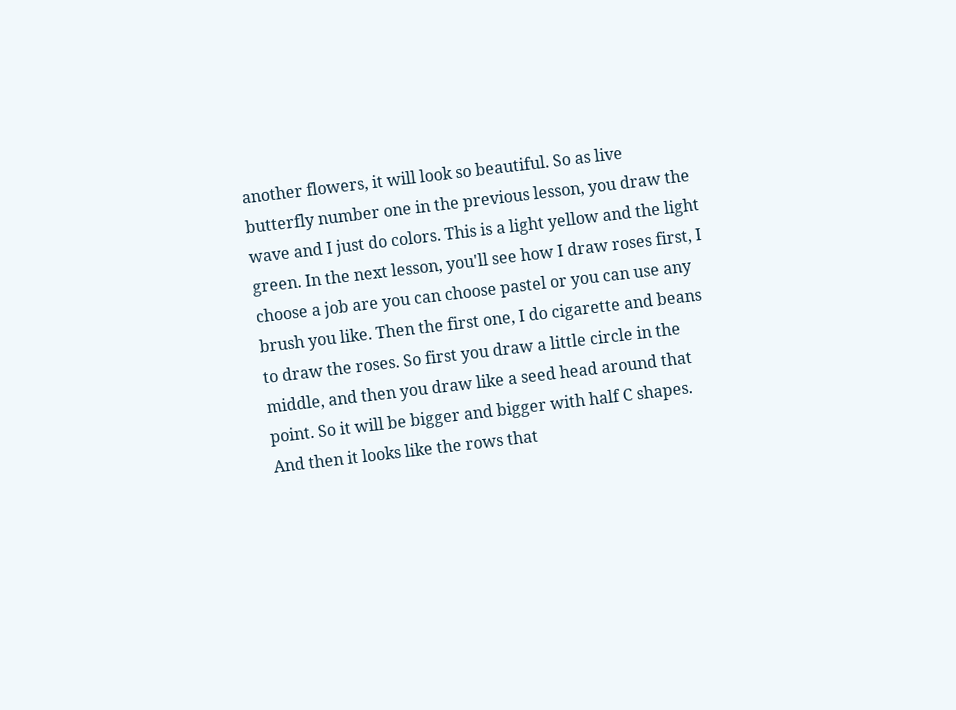another flowers, it will look so beautiful. So as live butterfly number one in the previous lesson, you draw the wave and I just do colors. This is a light yellow and the light green. In the next lesson, you'll see how I draw roses first, I choose a job are you can choose pastel or you can use any brush you like. Then the first one, I do cigarette and beans to draw the roses. So first you draw a little circle in the middle, and then you draw like a seed head around that point. So it will be bigger and bigger with half C shapes. And then it looks like the rows that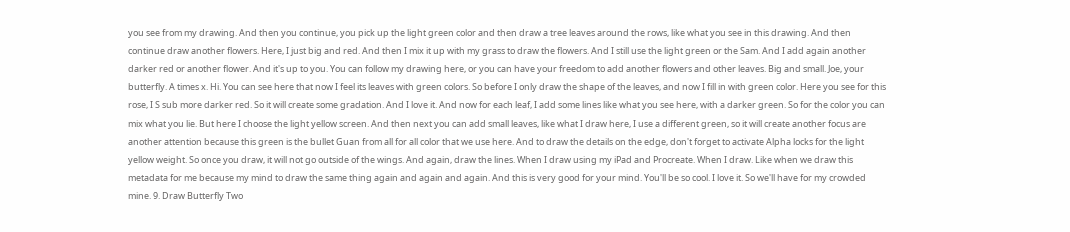you see from my drawing. And then you continue, you pick up the light green color and then draw a tree leaves around the rows, like what you see in this drawing. And then continue draw another flowers. Here, I just big and red. And then I mix it up with my grass to draw the flowers. And I still use the light green or the Sam. And I add again another darker red or another flower. And it's up to you. You can follow my drawing here, or you can have your freedom to add another flowers and other leaves. Big and small. Joe, your butterfly. A times x. Hi. You can see here that now I feel its leaves with green colors. So before I only draw the shape of the leaves, and now I fill in with green color. Here you see for this rose, I S sub more darker red. So it will create some gradation. And I love it. And now for each leaf, I add some lines like what you see here, with a darker green. So for the color you can mix what you lie. But here I choose the light yellow screen. And then next you can add small leaves, like what I draw here, I use a different green, so it will create another focus are another attention because this green is the bullet Guan from all for all color that we use here. And to draw the details on the edge, don't forget to activate Alpha locks for the light yellow weight. So once you draw, it will not go outside of the wings. And again, draw the lines. When I draw using my iPad and Procreate. When I draw. Like when we draw this metadata for me because my mind to draw the same thing again and again and again. And this is very good for your mind. You'll be so cool. I love it. So we'll have for my crowded mine. 9. Draw Butterfly Two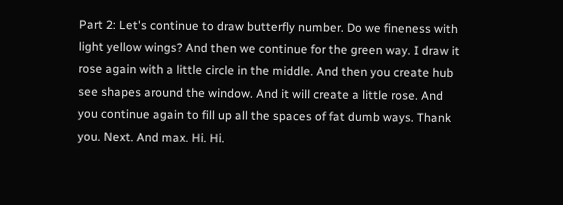Part 2: Let's continue to draw butterfly number. Do we fineness with light yellow wings? And then we continue for the green way. I draw it rose again with a little circle in the middle. And then you create hub see shapes around the window. And it will create a little rose. And you continue again to fill up all the spaces of fat dumb ways. Thank you. Next. And max. Hi. Hi.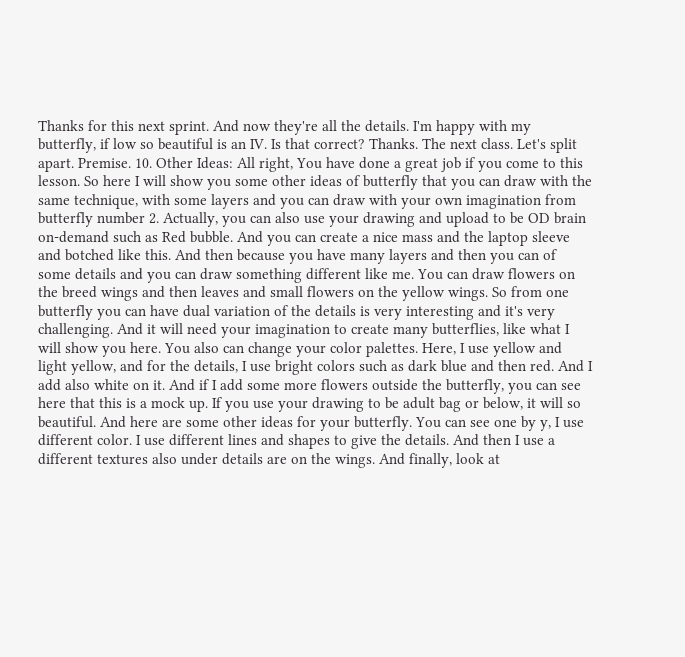Thanks for this next sprint. And now they're all the details. I'm happy with my butterfly, if low so beautiful is an IV. Is that correct? Thanks. The next class. Let's split apart. Premise. 10. Other Ideas: All right, You have done a great job if you come to this lesson. So here I will show you some other ideas of butterfly that you can draw with the same technique, with some layers and you can draw with your own imagination from butterfly number 2. Actually, you can also use your drawing and upload to be OD brain on-demand such as Red bubble. And you can create a nice mass and the laptop sleeve and botched like this. And then because you have many layers and then you can of some details and you can draw something different like me. You can draw flowers on the breed wings and then leaves and small flowers on the yellow wings. So from one butterfly you can have dual variation of the details is very interesting and it's very challenging. And it will need your imagination to create many butterflies, like what I will show you here. You also can change your color palettes. Here, I use yellow and light yellow, and for the details, I use bright colors such as dark blue and then red. And I add also white on it. And if I add some more flowers outside the butterfly, you can see here that this is a mock up. If you use your drawing to be adult bag or below, it will so beautiful. And here are some other ideas for your butterfly. You can see one by y, I use different color. I use different lines and shapes to give the details. And then I use a different textures also under details are on the wings. And finally, look at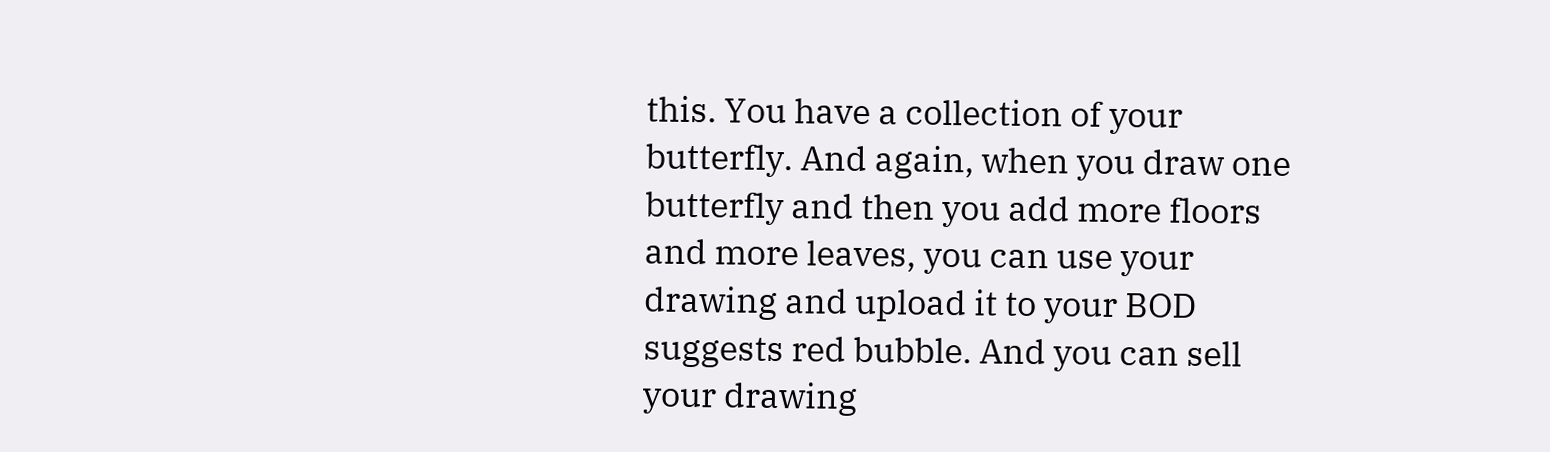this. You have a collection of your butterfly. And again, when you draw one butterfly and then you add more floors and more leaves, you can use your drawing and upload it to your BOD suggests red bubble. And you can sell your drawing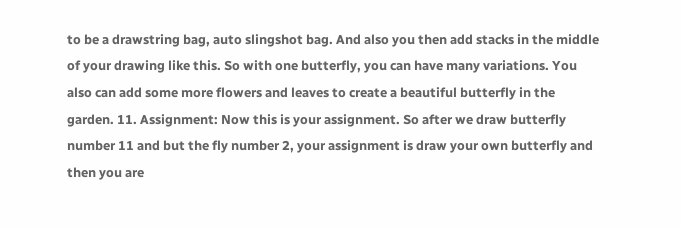to be a drawstring bag, auto slingshot bag. And also you then add stacks in the middle of your drawing like this. So with one butterfly, you can have many variations. You also can add some more flowers and leaves to create a beautiful butterfly in the garden. 11. Assignment: Now this is your assignment. So after we draw butterfly number 11 and but the fly number 2, your assignment is draw your own butterfly and then you are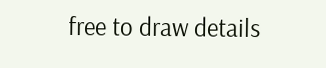free to draw details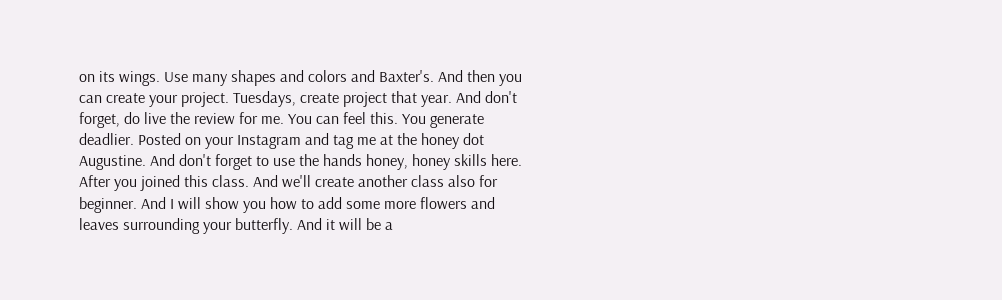on its wings. Use many shapes and colors and Baxter's. And then you can create your project. Tuesdays, create project that year. And don't forget, do live the review for me. You can feel this. You generate deadlier. Posted on your Instagram and tag me at the honey dot Augustine. And don't forget to use the hands honey, honey skills here. After you joined this class. And we'll create another class also for beginner. And I will show you how to add some more flowers and leaves surrounding your butterfly. And it will be a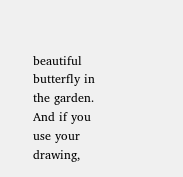beautiful butterfly in the garden. And if you use your drawing,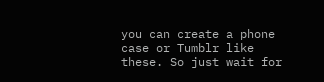you can create a phone case or Tumblr like these. So just wait for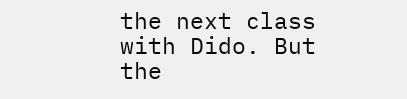the next class with Dido. But the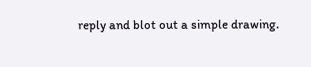reply and blot out a simple drawing.